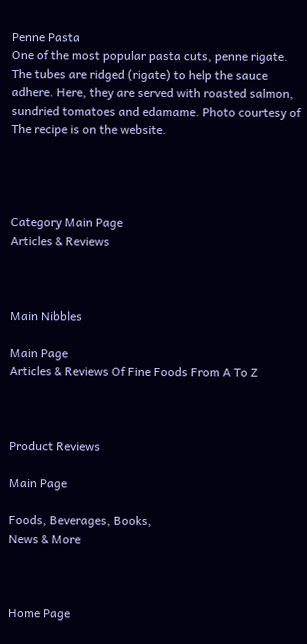Penne Pasta
One of the most popular pasta cuts, penne rigate. The tubes are ridged (rigate) to help the sauce adhere. Here, they are served with roasted salmon, sundried tomatoes and edamame. Photo courtesy of The recipe is on the website.




Category Main Page
Articles & Reviews



Main Nibbles

Main Page
Articles & Reviews Of Fine Foods From A To Z



Product Reviews

Main Page

Foods, Beverages, Books,
News & More



Home Page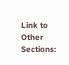Link to Other Sections: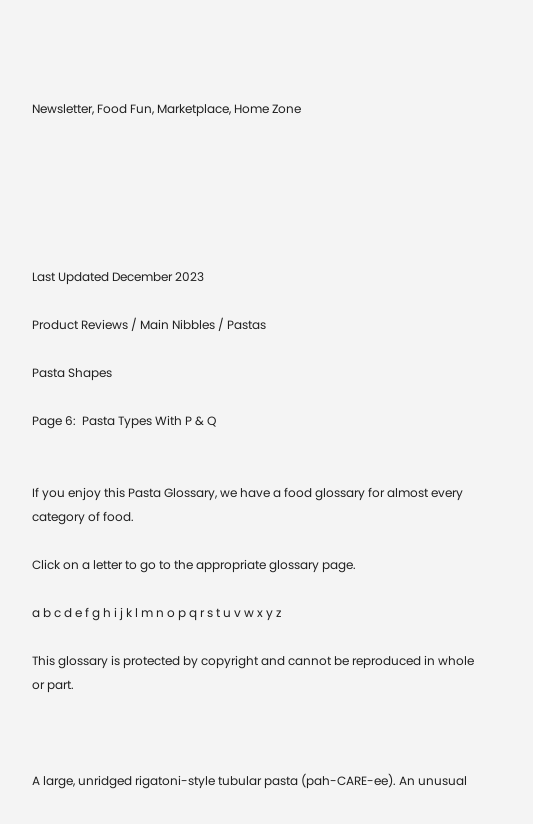Newsletter, Food Fun, Marketplace, Home Zone






Last Updated December 2023

Product Reviews / Main Nibbles / Pastas

Pasta Shapes

Page 6:  Pasta Types With P & Q


If you enjoy this Pasta Glossary, we have a food glossary for almost every category of food.

Click on a letter to go to the appropriate glossary page.

a b c d e f g h i j k l m n o p q r s t u v w x y z

This glossary is protected by copyright and cannot be reproduced in whole or part.



A large, unridged rigatoni-style tubular pasta (pah-CARE-ee). An unusual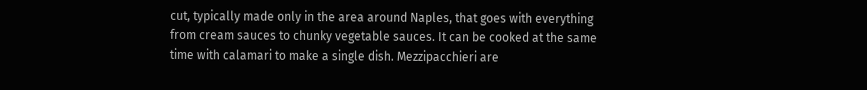cut, typically made only in the area around Naples, that goes with everything from cream sauces to chunky vegetable sauces. It can be cooked at the same time with calamari to make a single dish. Mezzipacchieri are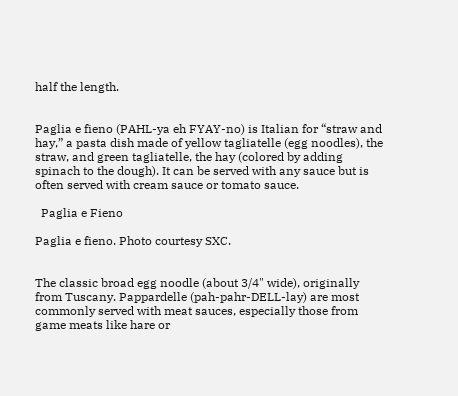half the length.


Paglia e fieno (PAHL-ya eh FYAY-no) is Italian for “straw and hay,” a pasta dish made of yellow tagliatelle (egg noodles), the straw, and green tagliatelle, the hay (colored by adding spinach to the dough). It can be served with any sauce but is often served with cream sauce or tomato sauce.

  Paglia e Fieno

Paglia e fieno. Photo courtesy SXC.


The classic broad egg noodle (about 3/4" wide), originally from Tuscany. Pappardelle (pah-pahr-DELL-lay) are most commonly served with meat sauces, especially those from game meats like hare or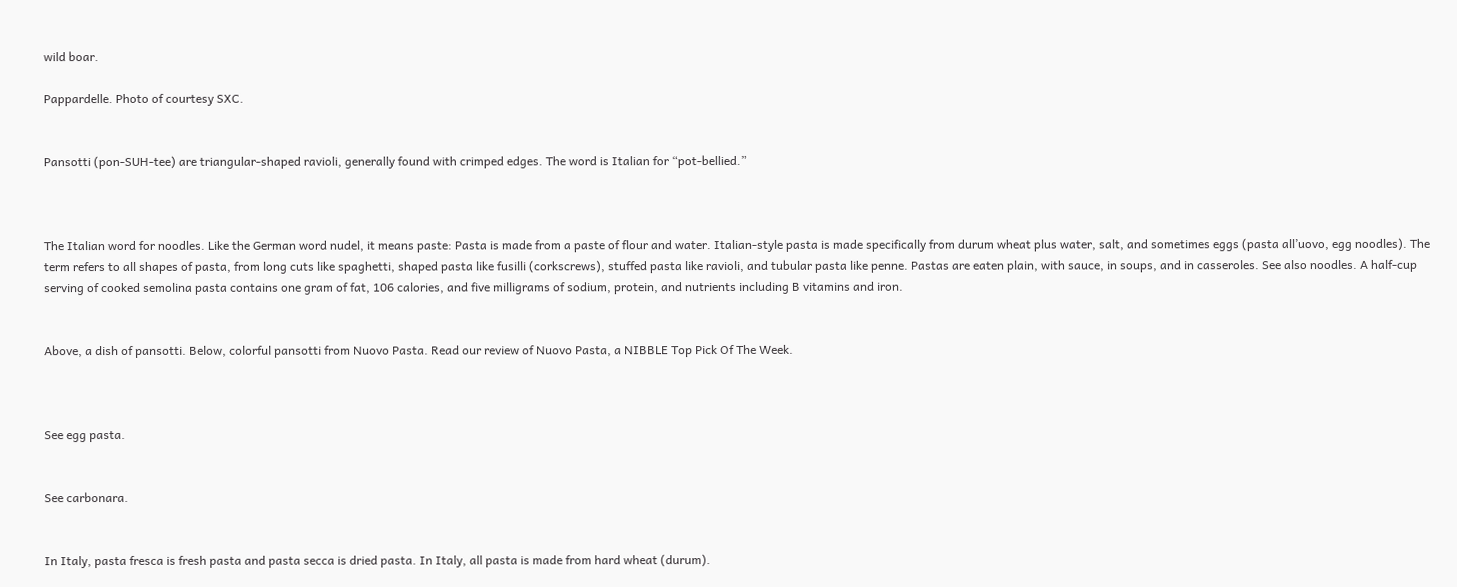wild boar.

Pappardelle. Photo of courtesy SXC.


Pansotti (pon-SUH-tee) are triangular-shaped ravioli, generally found with crimped edges. The word is Italian for “pot-bellied.”



The Italian word for noodles. Like the German word nudel, it means paste: Pasta is made from a paste of flour and water. Italian-style pasta is made specifically from durum wheat plus water, salt, and sometimes eggs (pasta all’uovo, egg noodles). The term refers to all shapes of pasta, from long cuts like spaghetti, shaped pasta like fusilli (corkscrews), stuffed pasta like ravioli, and tubular pasta like penne. Pastas are eaten plain, with sauce, in soups, and in casseroles. See also noodles. A half-cup serving of cooked semolina pasta contains one gram of fat, 106 calories, and five milligrams of sodium, protein, and nutrients including B vitamins and iron.


Above, a dish of pansotti. Below, colorful pansotti from Nuovo Pasta. Read our review of Nuovo Pasta, a NIBBLE Top Pick Of The Week.



See egg pasta.


See carbonara.


In Italy, pasta fresca is fresh pasta and pasta secca is dried pasta. In Italy, all pasta is made from hard wheat (durum).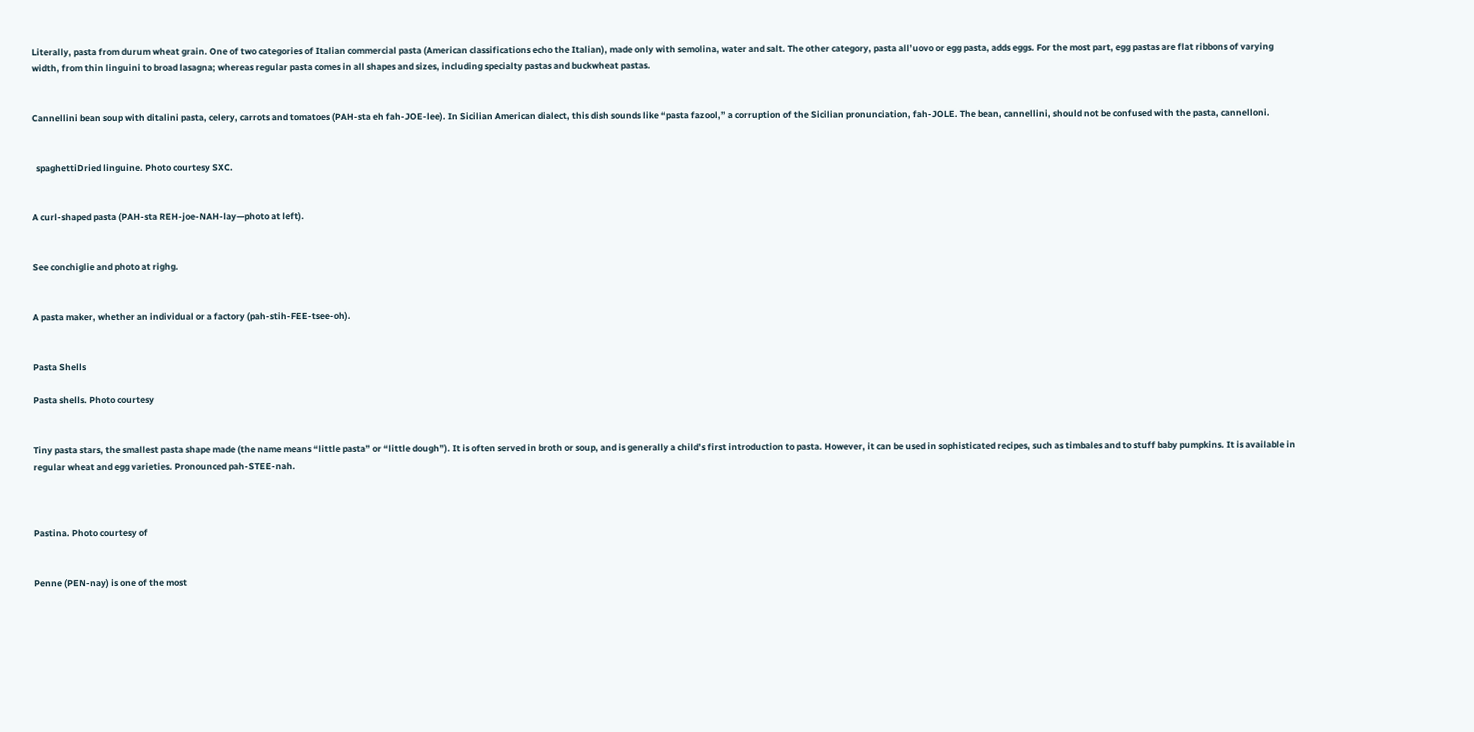Literally, pasta from durum wheat grain. One of two categories of Italian commercial pasta (American classifications echo the Italian), made only with semolina, water and salt. The other category, pasta all’uovo or egg pasta, adds eggs. For the most part, egg pastas are flat ribbons of varying width, from thin linguini to broad lasagna; whereas regular pasta comes in all shapes and sizes, including specialty pastas and buckwheat pastas.


Cannellini bean soup with ditalini pasta, celery, carrots and tomatoes (PAH-sta eh fah-JOE-lee). In Sicilian American dialect, this dish sounds like “pasta fazool,” a corruption of the Sicilian pronunciation, fah-JOLE. The bean, cannellini, should not be confused with the pasta, cannelloni.


  spaghettiDried linguine. Photo courtesy SXC.


A curl-shaped pasta (PAH-sta REH-joe-NAH-lay—photo at left).


See conchiglie and photo at righg.


A pasta maker, whether an individual or a factory (pah-stih-FEE-tsee-oh).


Pasta Shells

Pasta shells. Photo courtesy


Tiny pasta stars, the smallest pasta shape made (the name means “little pasta” or “little dough”). It is often served in broth or soup, and is generally a child’s first introduction to pasta. However, it can be used in sophisticated recipes, such as timbales and to stuff baby pumpkins. It is available in regular wheat and egg varieties. Pronounced pah-STEE-nah.



Pastina. Photo courtesy of


Penne (PEN-nay) is one of the most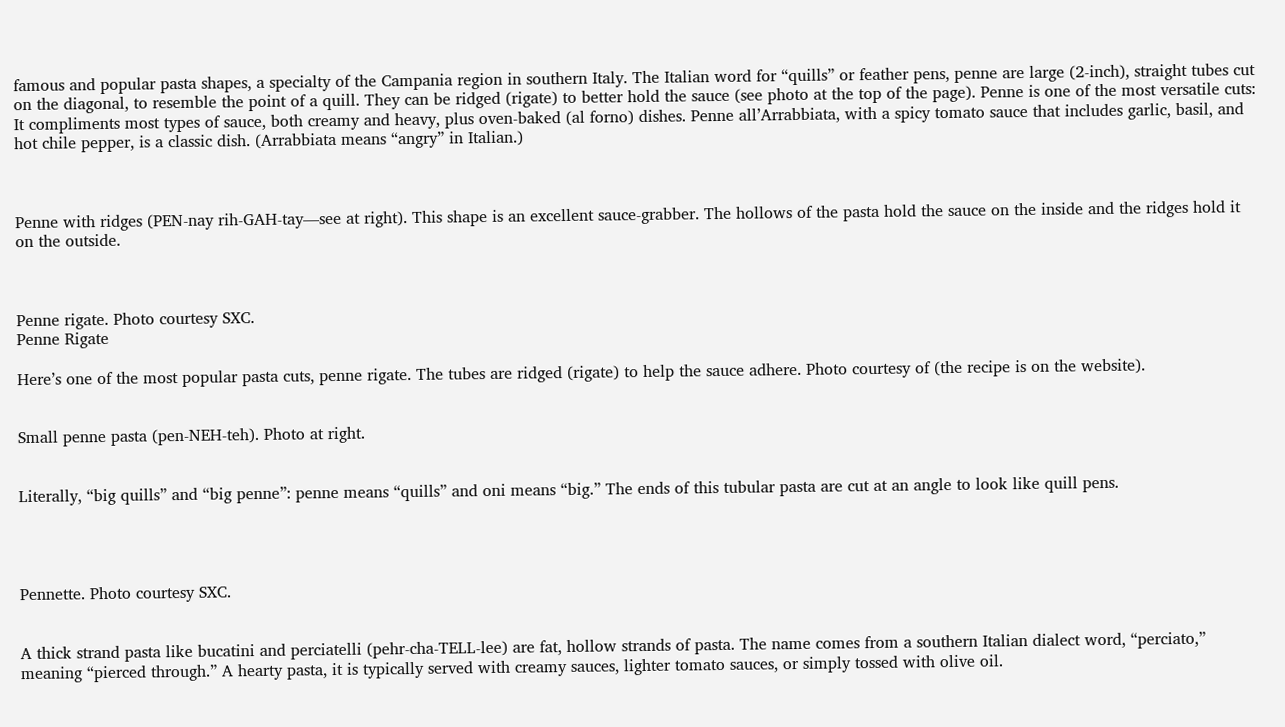famous and popular pasta shapes, a specialty of the Campania region in southern Italy. The Italian word for “quills” or feather pens, penne are large (2-inch), straight tubes cut on the diagonal, to resemble the point of a quill. They can be ridged (rigate) to better hold the sauce (see photo at the top of the page). Penne is one of the most versatile cuts: It compliments most types of sauce, both creamy and heavy, plus oven-baked (al forno) dishes. Penne all’Arrabbiata, with a spicy tomato sauce that includes garlic, basil, and hot chile pepper, is a classic dish. (Arrabbiata means “angry” in Italian.)



Penne with ridges (PEN-nay rih-GAH-tay—see at right). This shape is an excellent sauce-grabber. The hollows of the pasta hold the sauce on the inside and the ridges hold it on the outside.



Penne rigate. Photo courtesy SXC.
Penne Rigate

Here’s one of the most popular pasta cuts, penne rigate. The tubes are ridged (rigate) to help the sauce adhere. Photo courtesy of (the recipe is on the website).


Small penne pasta (pen-NEH-teh). Photo at right.


Literally, “big quills” and “big penne”: penne means “quills” and oni means “big.” The ends of this tubular pasta are cut at an angle to look like quill pens.




Pennette. Photo courtesy SXC.


A thick strand pasta like bucatini and perciatelli (pehr-cha-TELL-lee) are fat, hollow strands of pasta. The name comes from a southern Italian dialect word, “perciato,” meaning “pierced through.” A hearty pasta, it is typically served with creamy sauces, lighter tomato sauces, or simply tossed with olive oil.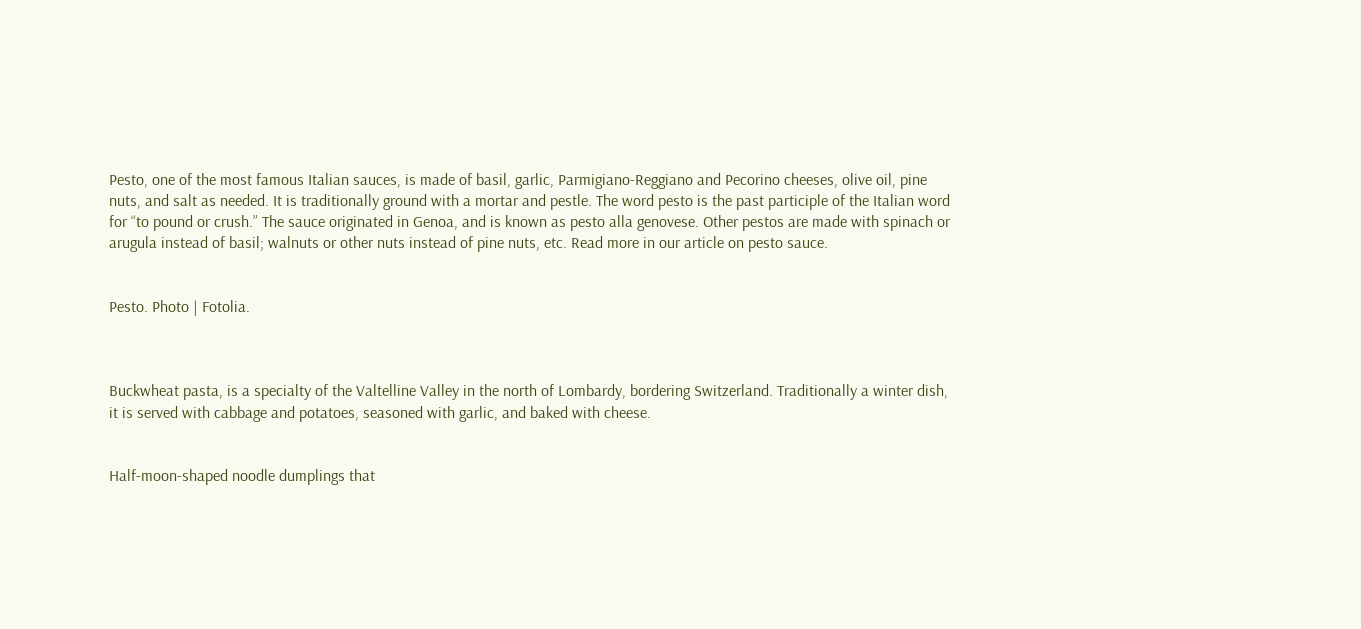Pesto, one of the most famous Italian sauces, is made of basil, garlic, Parmigiano-Reggiano and Pecorino cheeses, olive oil, pine nuts, and salt as needed. It is traditionally ground with a mortar and pestle. The word pesto is the past participle of the Italian word for “to pound or crush.” The sauce originated in Genoa, and is known as pesto alla genovese. Other pestos are made with spinach or arugula instead of basil; walnuts or other nuts instead of pine nuts, etc. Read more in our article on pesto sauce.


Pesto. Photo | Fotolia.



Buckwheat pasta, is a specialty of the Valtelline Valley in the north of Lombardy, bordering Switzerland. Traditionally a winter dish, it is served with cabbage and potatoes, seasoned with garlic, and baked with cheese.


Half-moon-shaped noodle dumplings that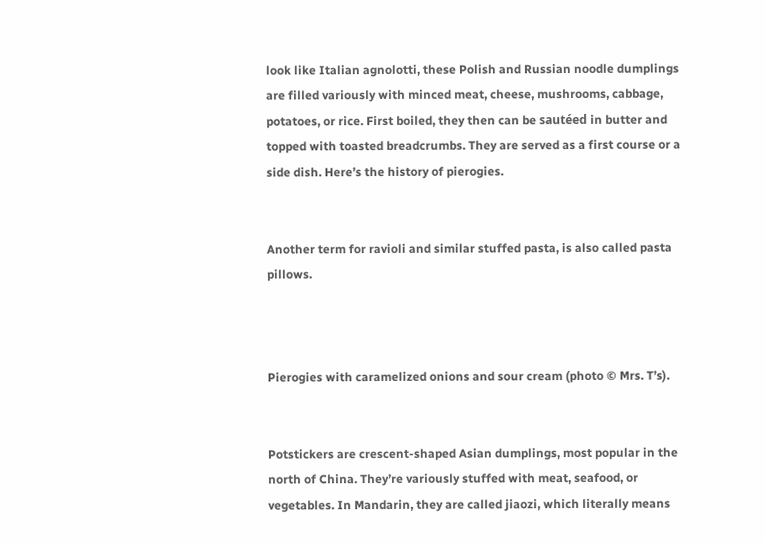look like Italian agnolotti, these Polish and Russian noodle dumplings are filled variously with minced meat, cheese, mushrooms, cabbage, potatoes, or rice. First boiled, they then can be sautéed in butter and topped with toasted breadcrumbs. They are served as a first course or a side dish. Here’s the history of pierogies.


Another term for ravioli and similar stuffed pasta, is also called pasta pillows.



Pierogies with caramelized onions and sour cream (photo © Mrs. T’s).


Potstickers are crescent-shaped Asian dumplings, most popular in the north of China. They’re variously stuffed with meat, seafood, or vegetables. In Mandarin, they are called jiaozi, which literally means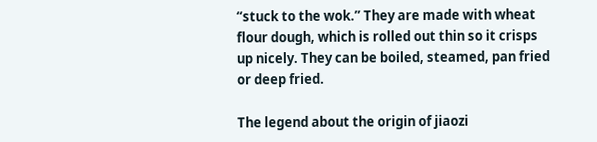“stuck to the wok.” They are made with wheat flour dough, which is rolled out thin so it crisps up nicely. They can be boiled, steamed, pan fried or deep fried.

The legend about the origin of jiaozi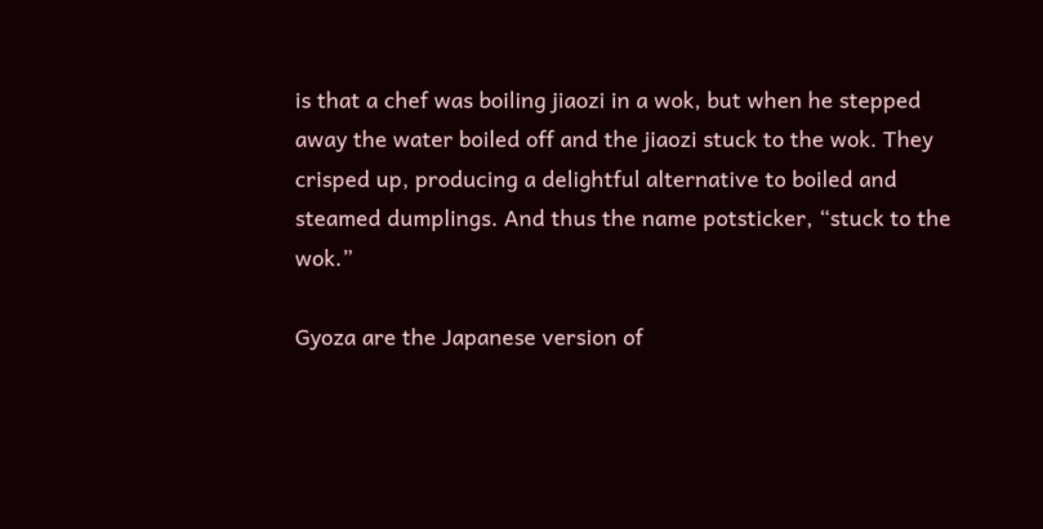is that a chef was boiling jiaozi in a wok, but when he stepped away the water boiled off and the jiaozi stuck to the wok. They crisped up, producing a delightful alternative to boiled and steamed dumplings. And thus the name potsticker, “stuck to the wok.”

Gyoza are the Japanese version of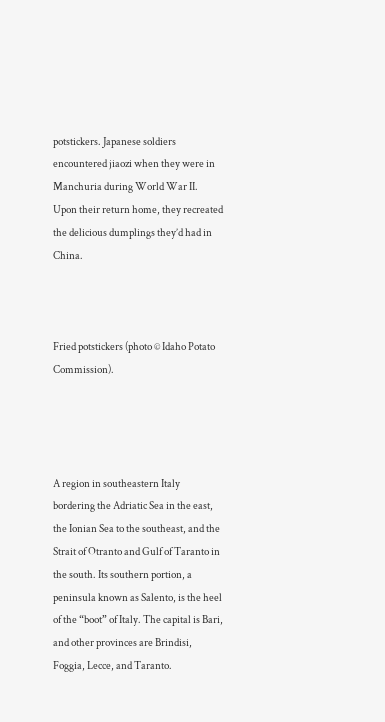potstickers. Japanese soldiers encountered jiaozi when they were in Manchuria during World War II. Upon their return home, they recreated the delicious dumplings they’d had in China.



Fried potstickers (photo © Idaho Potato Commission).




A region in southeastern Italy bordering the Adriatic Sea in the east, the Ionian Sea to the southeast, and the Strait of Otranto and Gulf of Taranto in the south. Its southern portion, a peninsula known as Salento, is the heel of the “boot” of Italy. The capital is Bari, and other provinces are Brindisi, Foggia, Lecce, and Taranto.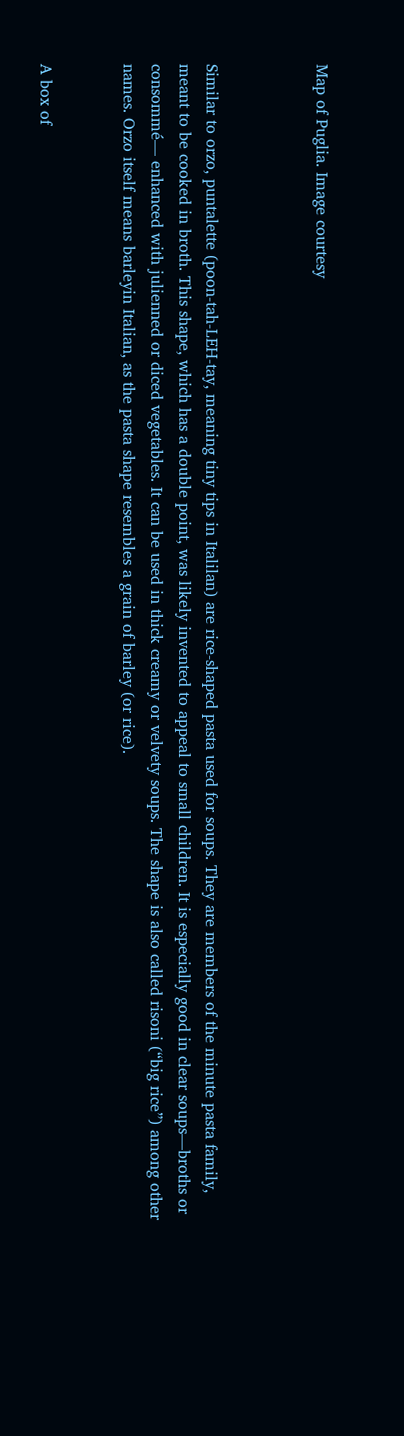Map of Puglia. Image courtesy



Similar to orzo, puntalette (poon-tah-LEH-tay, meaning tiny tips in Italilan) are rice-shaped pasta used for soups. They are members of the minute pasta family, meant to be cooked in broth. This shape, which has a double point, was likely invented to appeal to small children. It is especially good in clear soups—broths or consommé— enhanced with julienned or diced vegetables. It can be used in thick creamy or velvety soups. The shape is also called risoni (“big rice”) among other names. Orzo itself means barleyin Italian, as the pasta shape resembles a grain of barley (or rice).


A box of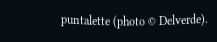puntalette (photo © Delverde).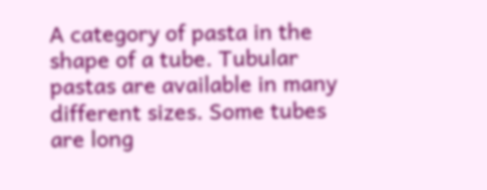A category of pasta in the shape of a tube. Tubular pastas are available in many different sizes. Some tubes are long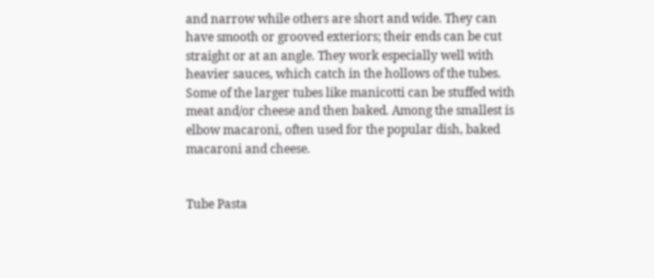and narrow while others are short and wide. They can have smooth or grooved exteriors; their ends can be cut straight or at an angle. They work especially well with heavier sauces, which catch in the hollows of the tubes. Some of the larger tubes like manicotti can be stuffed with meat and/or cheese and then baked. Among the smallest is elbow macaroni, often used for the popular dish, baked macaroni and cheese.


Tube Pasta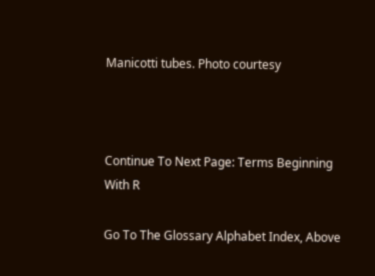Manicotti tubes. Photo courtesy



Continue To Next Page: Terms Beginning With R

Go To The Glossary Alphabet Index, Above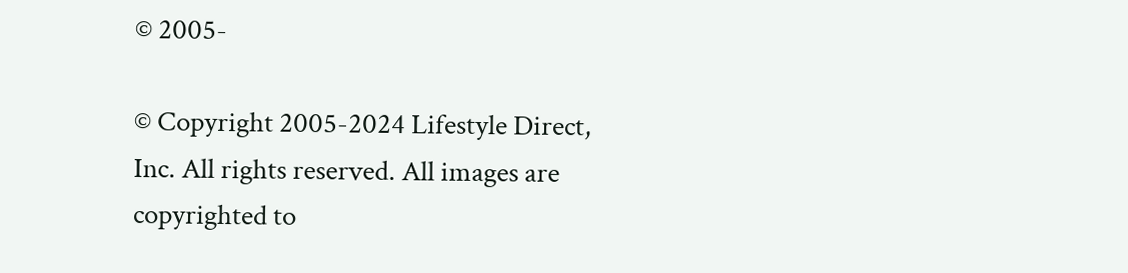© 2005-

© Copyright 2005-2024 Lifestyle Direct, Inc. All rights reserved. All images are copyrighted to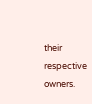their respective owners.